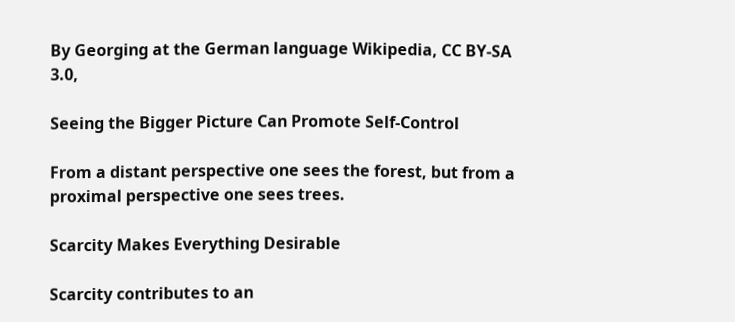By Georging at the German language Wikipedia, CC BY-SA 3.0,

Seeing the Bigger Picture Can Promote Self-Control

From a distant perspective one sees the forest, but from a proximal perspective one sees trees.

Scarcity Makes Everything Desirable

Scarcity contributes to an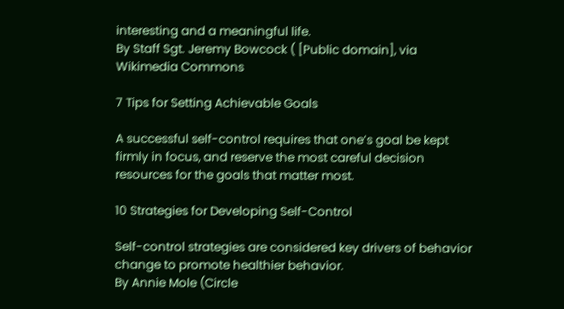interesting and a meaningful life.
By Staff Sgt. Jeremy Bowcock ( [Public domain], via Wikimedia Commons

7 Tips for Setting Achievable Goals

A successful self-control requires that one’s goal be kept firmly in focus, and reserve the most careful decision resources for the goals that matter most.

10 Strategies for Developing Self-Control

Self-control strategies are considered key drivers of behavior change to promote healthier behavior.
By Annie Mole (Circle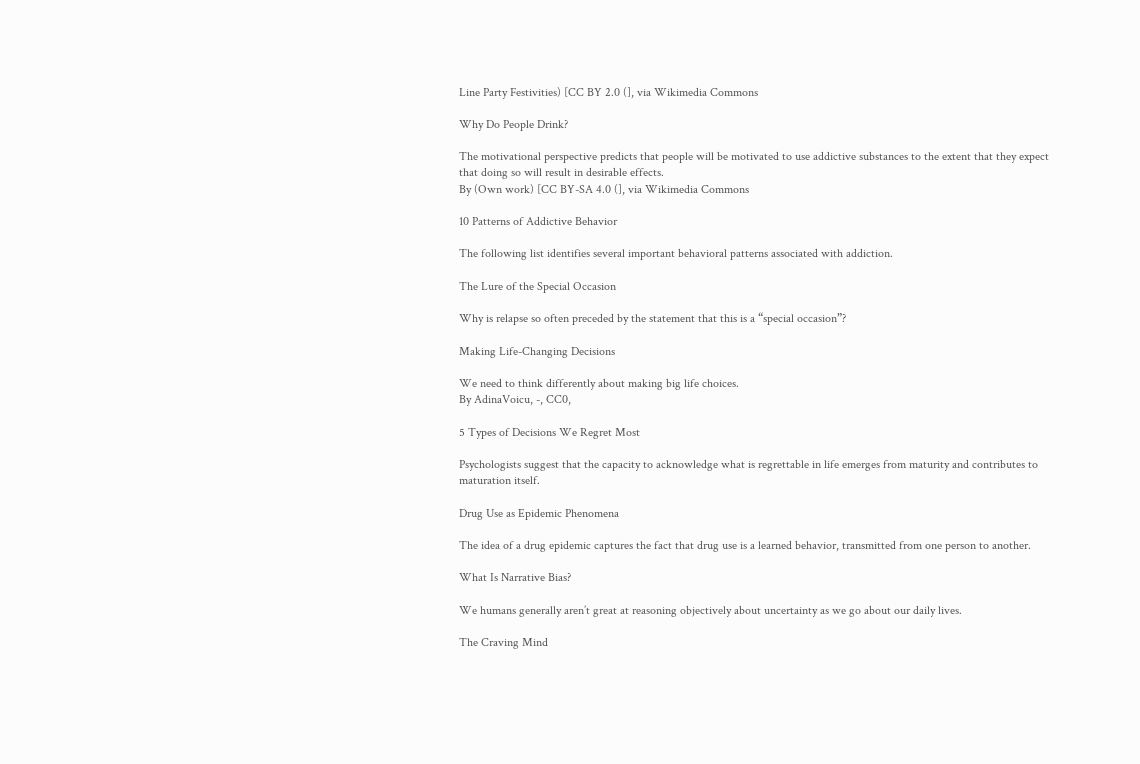Line Party Festivities) [CC BY 2.0 (], via Wikimedia Commons

Why Do People Drink?

The motivational perspective predicts that people will be motivated to use addictive substances to the extent that they expect that doing so will result in desirable effects.
By (Own work) [CC BY-SA 4.0 (], via Wikimedia Commons

10 Patterns of Addictive Behavior

The following list identifies several important behavioral patterns associated with addiction.

The Lure of the Special Occasion

Why is relapse so often preceded by the statement that this is a “special occasion”?

Making Life-Changing Decisions

We need to think differently about making big life choices.
By AdinaVoicu, -, CC0,

5 Types of Decisions We Regret Most

Psychologists suggest that the capacity to acknowledge what is regrettable in life emerges from maturity and contributes to maturation itself.

Drug Use as Epidemic Phenomena

The idea of a drug epidemic captures the fact that drug use is a learned behavior, transmitted from one person to another.

What Is Narrative Bias?

We humans generally aren’t great at reasoning objectively about uncertainty as we go about our daily lives.

The Craving Mind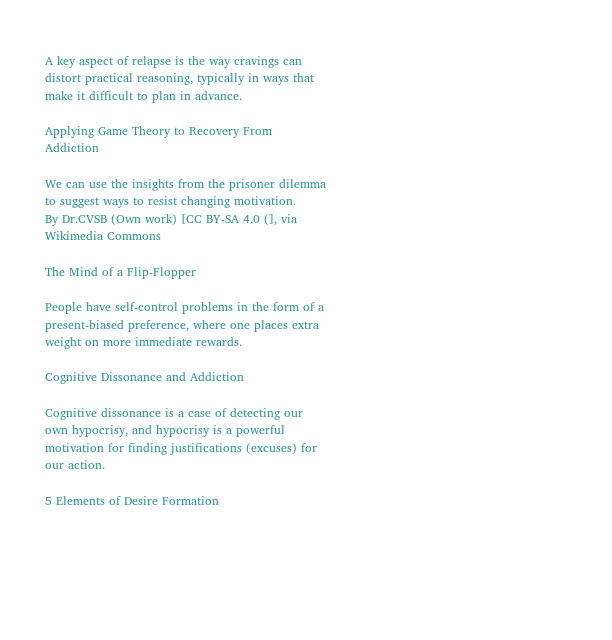A key aspect of relapse is the way cravings can distort practical reasoning, typically in ways that make it difficult to plan in advance.

Applying Game Theory to Recovery From Addiction

We can use the insights from the prisoner dilemma to suggest ways to resist changing motivation.
By Dr.CVSB (Own work) [CC BY-SA 4.0 (], via Wikimedia Commons

The Mind of a Flip-Flopper

People have self-control problems in the form of a present-biased preference, where one places extra weight on more immediate rewards.

Cognitive Dissonance and Addiction

Cognitive dissonance is a case of detecting our own hypocrisy, and hypocrisy is a powerful motivation for finding justifications (excuses) for our action.

5 Elements of Desire Formation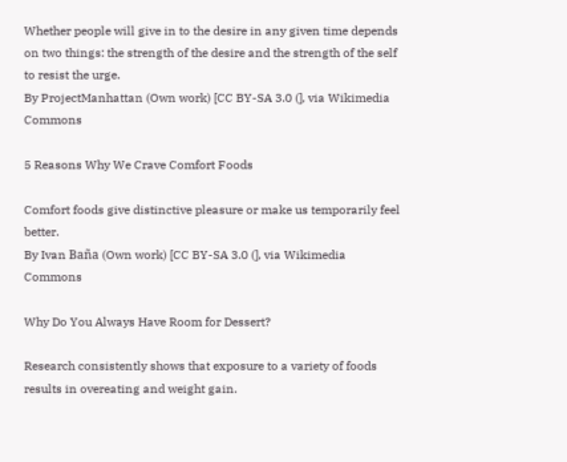Whether people will give in to the desire in any given time depends on two things: the strength of the desire and the strength of the self to resist the urge.
By ProjectManhattan (Own work) [CC BY-SA 3.0 (], via Wikimedia Commons

5 Reasons Why We Crave Comfort Foods

Comfort foods give distinctive pleasure or make us temporarily feel better.
By Ivan Baña (Own work) [CC BY-SA 3.0 (], via Wikimedia Commons

Why Do You Always Have Room for Dessert?

Research consistently shows that exposure to a variety of foods results in overeating and weight gain.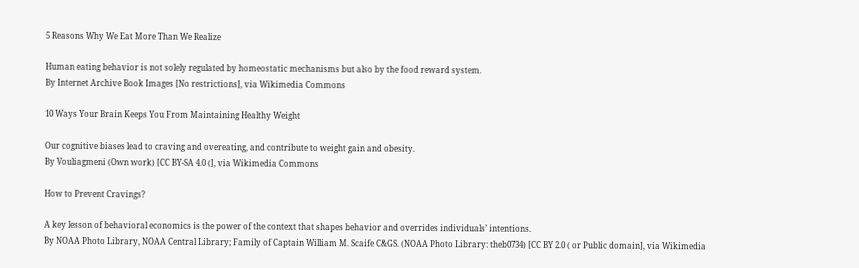5 Reasons Why We Eat More Than We Realize

Human eating behavior is not solely regulated by homeostatic mechanisms but also by the food reward system.
By Internet Archive Book Images [No restrictions], via Wikimedia Commons

10 Ways Your Brain Keeps You From Maintaining Healthy Weight

Our cognitive biases lead to craving and overeating, and contribute to weight gain and obesity.
By Vouliagmeni (Own work) [CC BY-SA 4.0 (], via Wikimedia Commons

How to Prevent Cravings?

A key lesson of behavioral economics is the power of the context that shapes behavior and overrides individuals’ intentions.
By NOAA Photo Library, NOAA Central Library; Family of Captain William M. Scaife C&GS. (NOAA Photo Library: theb0734) [CC BY 2.0 ( or Public domain], via Wikimedia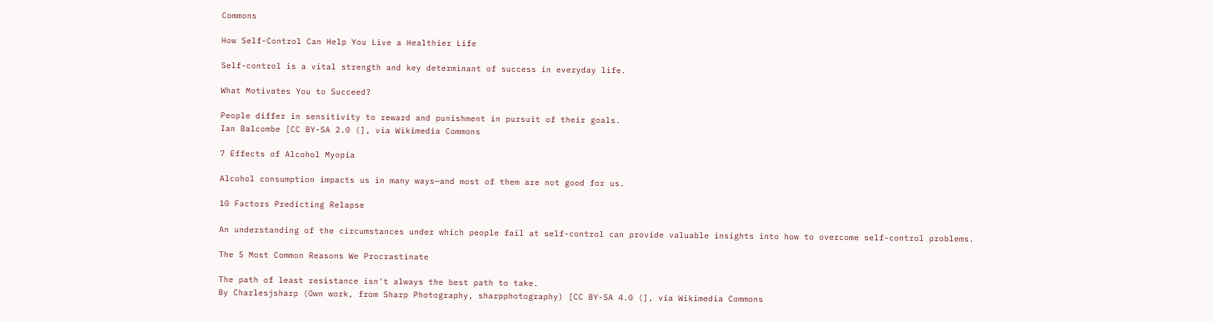Commons

How Self-Control Can Help You Live a Healthier Life

Self-control is a vital strength and key determinant of success in everyday life.

What Motivates You to Succeed?

People differ in sensitivity to reward and punishment in pursuit of their goals.
Ian Balcombe [CC BY-SA 2.0 (], via Wikimedia Commons

7 Effects of Alcohol Myopia

Alcohol consumption impacts us in many ways—and most of them are not good for us.

10 Factors Predicting Relapse

An understanding of the circumstances under which people fail at self-control can provide valuable insights into how to overcome self-control problems.

The 5 Most Common Reasons We Procrastinate

The path of least resistance isn't always the best path to take.
By Charlesjsharp (Own work, from Sharp Photography, sharpphotography) [CC BY-SA 4.0 (], via Wikimedia Commons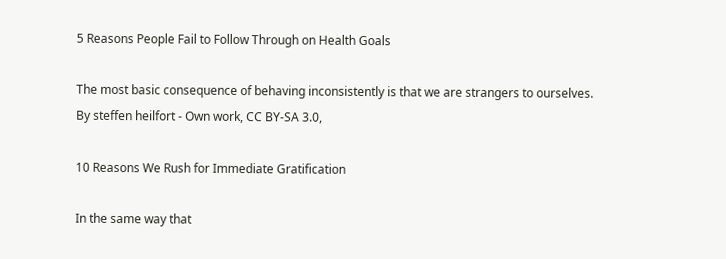5 Reasons People Fail to Follow Through on Health Goals

The most basic consequence of behaving inconsistently is that we are strangers to ourselves.
By steffen heilfort - Own work, CC BY-SA 3.0,

10 Reasons We Rush for Immediate Gratification

In the same way that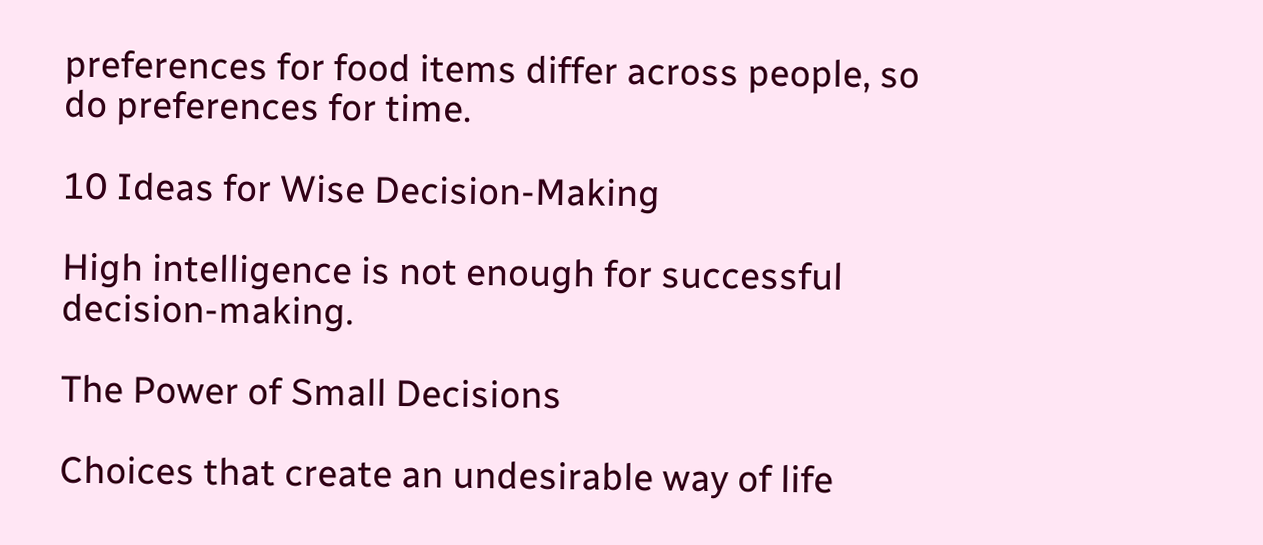preferences for food items differ across people, so do preferences for time.

10 Ideas for Wise Decision-Making

High intelligence is not enough for successful decision-making.

The Power of Small Decisions

Choices that create an undesirable way of life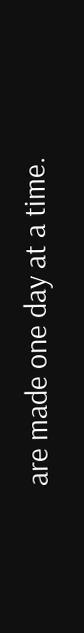are made one day at a time.